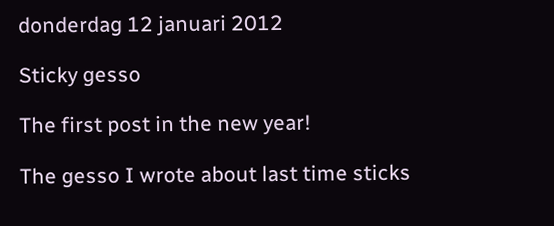donderdag 12 januari 2012

Sticky gesso

The first post in the new year!

The gesso I wrote about last time sticks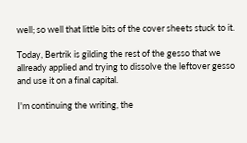well; so well that little bits of the cover sheets stuck to it.

Today, Bertrik is gilding the rest of the gesso that we allready applied and trying to dissolve the leftover gesso and use it on a final capital.

I'm continuing the writing, the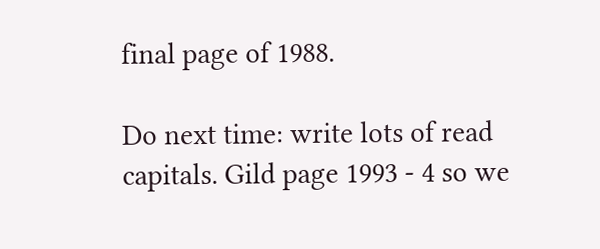final page of 1988.

Do next time: write lots of read capitals. Gild page 1993 - 4 so we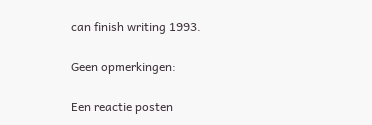can finish writing 1993.

Geen opmerkingen:

Een reactie posten